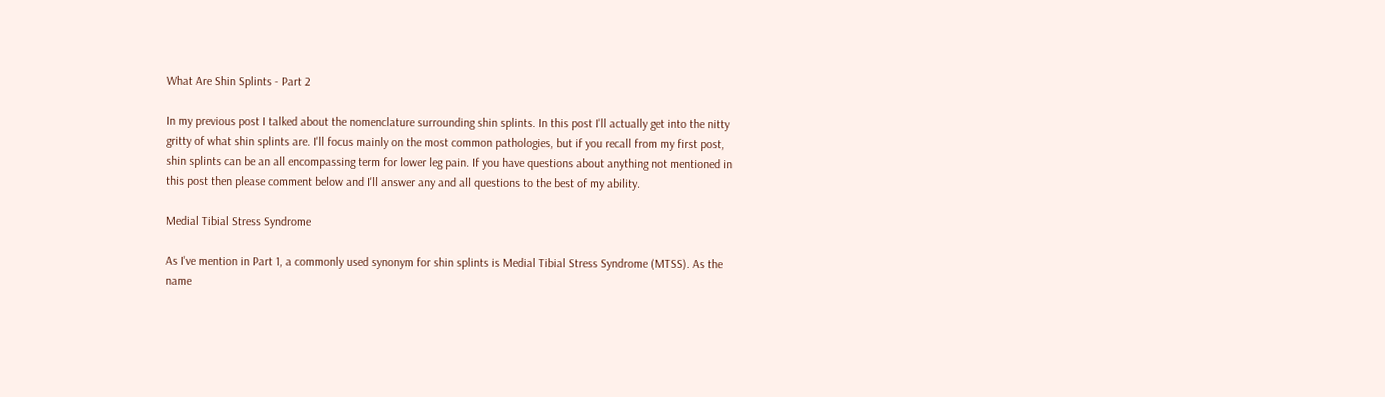What Are Shin Splints - Part 2

In my previous post I talked about the nomenclature surrounding shin splints. In this post I'll actually get into the nitty gritty of what shin splints are. I'll focus mainly on the most common pathologies, but if you recall from my first post, shin splints can be an all encompassing term for lower leg pain. If you have questions about anything not mentioned in this post then please comment below and I'll answer any and all questions to the best of my ability.

Medial Tibial Stress Syndrome

As I've mention in Part 1, a commonly used synonym for shin splints is Medial Tibial Stress Syndrome (MTSS). As the name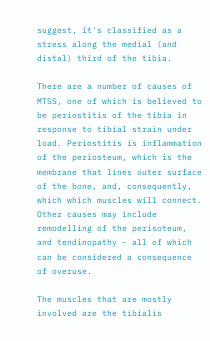suggest, it's classified as a stress along the medial (and distal) third of the tibia.

There are a number of causes of MTSS, one of which is believed to be periostitis of the tibia in response to tibial strain under load. Periostitis is inflammation of the periosteum, which is the membrane that lines outer surface of the bone, and, consequently, which which muscles will connect. Other causes may include remodelling of the perisoteum, and tendinopathy - all of which can be considered a consequence of overuse.

The muscles that are mostly involved are the tibialis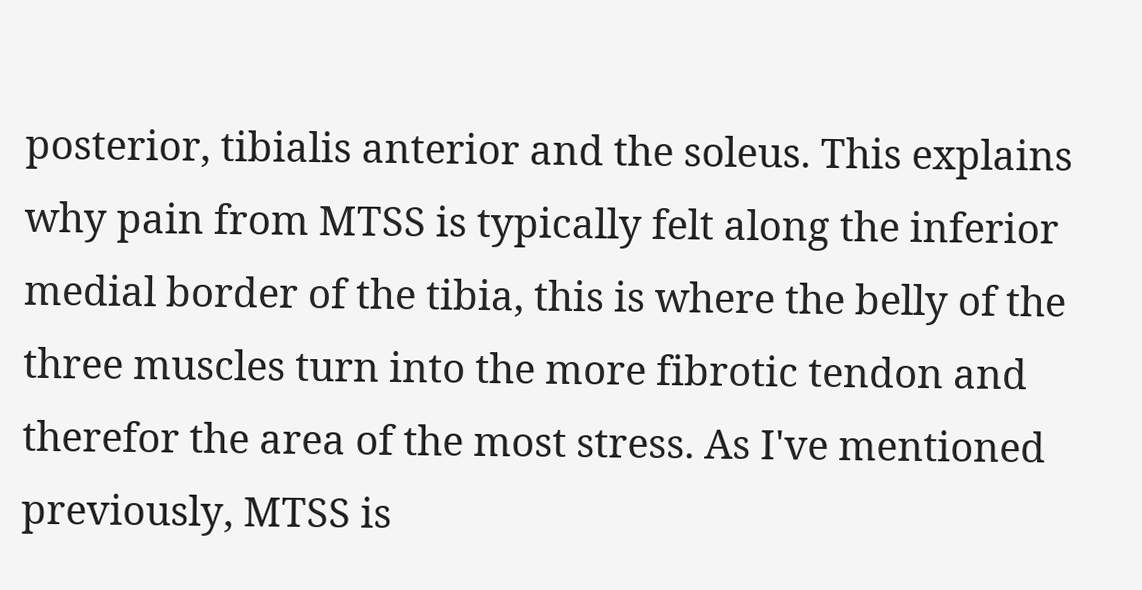posterior, tibialis anterior and the soleus. This explains why pain from MTSS is typically felt along the inferior medial border of the tibia, this is where the belly of the three muscles turn into the more fibrotic tendon and therefor the area of the most stress. As I've mentioned previously, MTSS is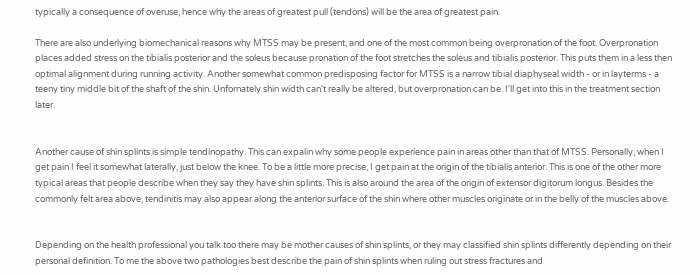typically a consequence of overuse, hence why the areas of greatest pull (tendons) will be the area of greatest pain.

There are also underlying biomechanical reasons why MTSS may be present, and one of the most common being overpronation of the foot. Overpronation places added stress on the tibialis posterior and the soleus because pronation of the foot stretches the soleus and tibialis posterior. This puts them in a less then optimal alignment during running activity. Another somewhat common predisposing factor for MTSS is a narrow tibial diaphyseal width - or in layterms - a teeny tiny middle bit of the shaft of the shin. Unfornately shin width can't really be altered, but overpronation can be. I'll get into this in the treatment section later.


Another cause of shin splints is simple tendinopathy. This can expalin why some people experience pain in areas other than that of MTSS. Personally, when I get pain I feel it somewhat laterally, just below the knee. To be a little more precise, I get pain at the origin of the tibialis anterior. This is one of the other more typical areas that people describe when they say they have shin splints. This is also around the area of the origin of extensor digitorum longus. Besides the commonly felt area above, tendinitis may also appear along the anterior surface of the shin where other muscles originate or in the belly of the muscles above.


Depending on the health professional you talk too there may be mother causes of shin splints, or they may classified shin splints differently depending on their personal definition. To me the above two pathologies best describe the pain of shin splints when ruling out stress fractures and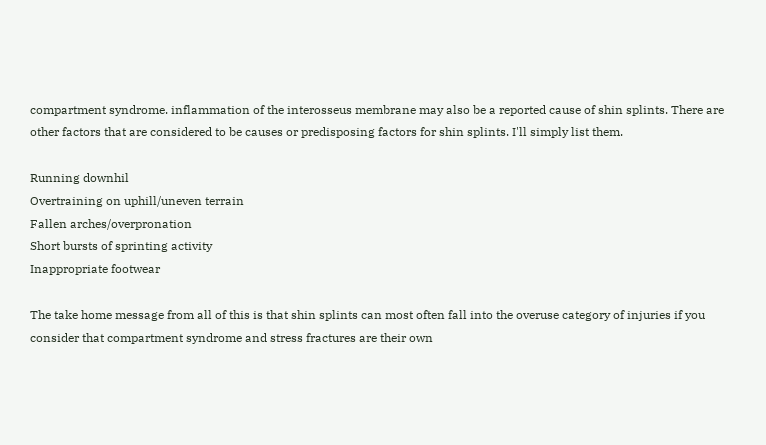compartment syndrome. inflammation of the interosseus membrane may also be a reported cause of shin splints. There are other factors that are considered to be causes or predisposing factors for shin splints. I'll simply list them.

Running downhil
Overtraining on uphill/uneven terrain
Fallen arches/overpronation
Short bursts of sprinting activity
Inappropriate footwear

The take home message from all of this is that shin splints can most often fall into the overuse category of injuries if you consider that compartment syndrome and stress fractures are their own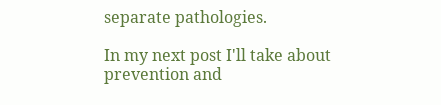separate pathologies.

In my next post I'll take about prevention and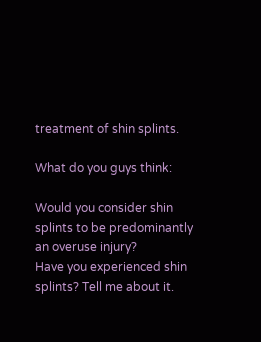treatment of shin splints.

What do you guys think:

Would you consider shin splints to be predominantly an overuse injury?
Have you experienced shin splints? Tell me about it.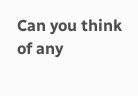Can you think of any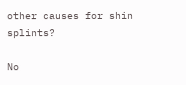other causes for shin splints?

No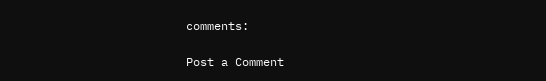comments:

Post a Comment